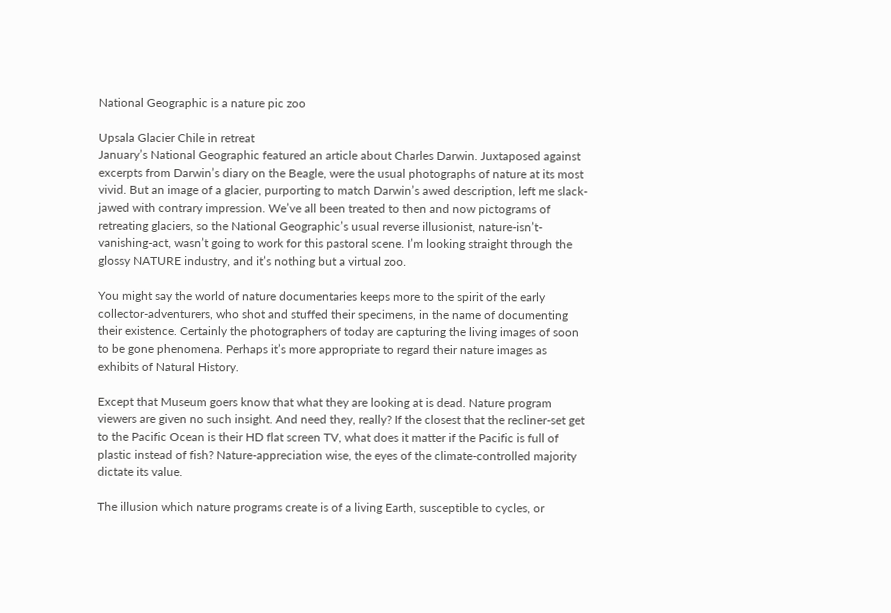National Geographic is a nature pic zoo

Upsala Glacier Chile in retreat
January’s National Geographic featured an article about Charles Darwin. Juxtaposed against excerpts from Darwin’s diary on the Beagle, were the usual photographs of nature at its most vivid. But an image of a glacier, purporting to match Darwin’s awed description, left me slack- jawed with contrary impression. We’ve all been treated to then and now pictograms of retreating glaciers, so the National Geographic’s usual reverse illusionist, nature-isn’t-vanishing-act, wasn’t going to work for this pastoral scene. I’m looking straight through the glossy NATURE industry, and it’s nothing but a virtual zoo.

You might say the world of nature documentaries keeps more to the spirit of the early collector-adventurers, who shot and stuffed their specimens, in the name of documenting their existence. Certainly the photographers of today are capturing the living images of soon to be gone phenomena. Perhaps it’s more appropriate to regard their nature images as exhibits of Natural History.

Except that Museum goers know that what they are looking at is dead. Nature program viewers are given no such insight. And need they, really? If the closest that the recliner-set get to the Pacific Ocean is their HD flat screen TV, what does it matter if the Pacific is full of plastic instead of fish? Nature-appreciation wise, the eyes of the climate-controlled majority dictate its value.

The illusion which nature programs create is of a living Earth, susceptible to cycles, or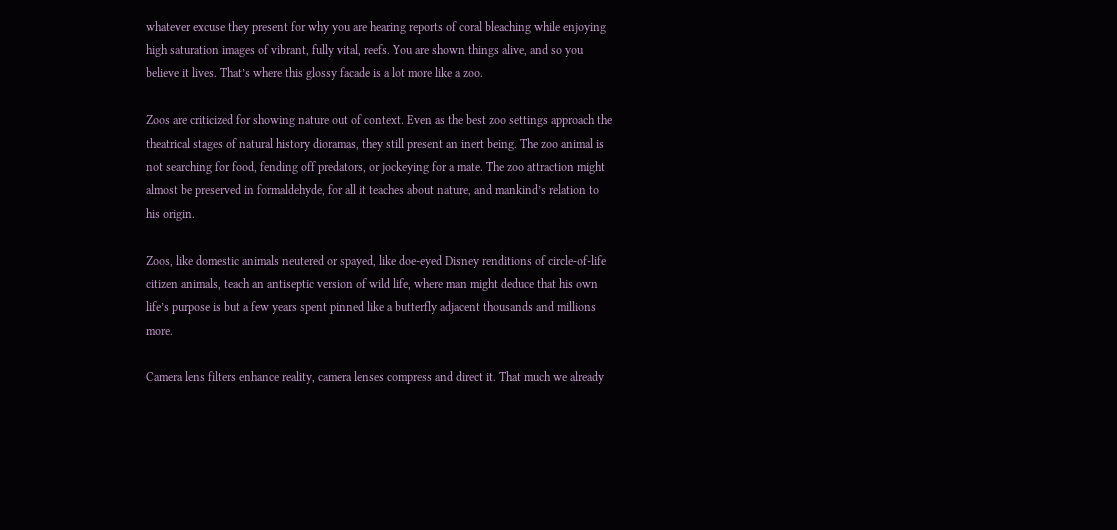whatever excuse they present for why you are hearing reports of coral bleaching while enjoying high saturation images of vibrant, fully vital, reefs. You are shown things alive, and so you believe it lives. That’s where this glossy facade is a lot more like a zoo.

Zoos are criticized for showing nature out of context. Even as the best zoo settings approach the theatrical stages of natural history dioramas, they still present an inert being. The zoo animal is not searching for food, fending off predators, or jockeying for a mate. The zoo attraction might almost be preserved in formaldehyde, for all it teaches about nature, and mankind’s relation to his origin.

Zoos, like domestic animals neutered or spayed, like doe-eyed Disney renditions of circle-of-life citizen animals, teach an antiseptic version of wild life, where man might deduce that his own life’s purpose is but a few years spent pinned like a butterfly adjacent thousands and millions more.

Camera lens filters enhance reality, camera lenses compress and direct it. That much we already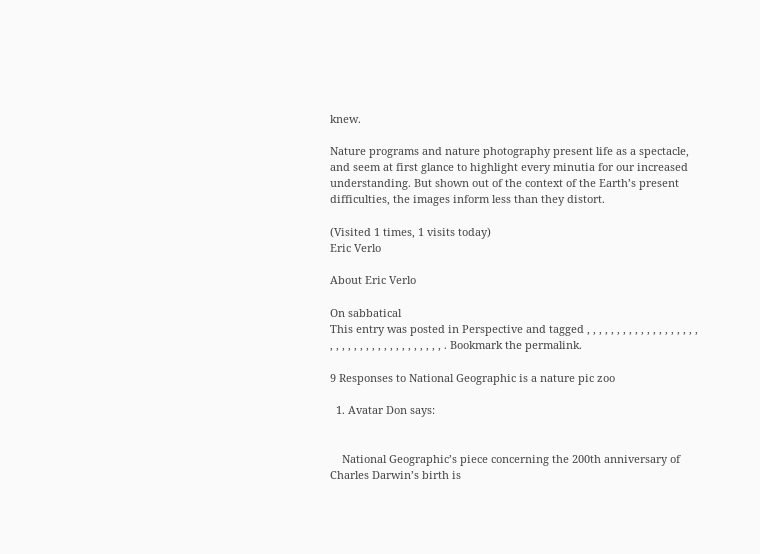knew.

Nature programs and nature photography present life as a spectacle, and seem at first glance to highlight every minutia for our increased understanding. But shown out of the context of the Earth’s present difficulties, the images inform less than they distort.

(Visited 1 times, 1 visits today)
Eric Verlo

About Eric Verlo

On sabbatical
This entry was posted in Perspective and tagged , , , , , , , , , , , , , , , , , , , , , , , , , , , , , , , , , , , , , , . Bookmark the permalink.

9 Responses to National Geographic is a nature pic zoo

  1. Avatar Don says:


    National Geographic’s piece concerning the 200th anniversary of Charles Darwin’s birth is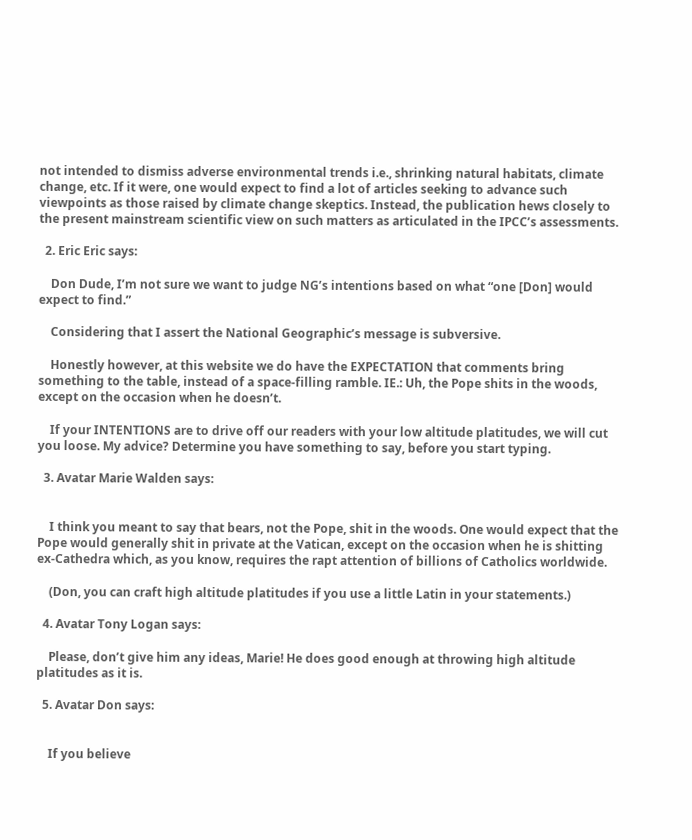not intended to dismiss adverse environmental trends i.e., shrinking natural habitats, climate change, etc. If it were, one would expect to find a lot of articles seeking to advance such viewpoints as those raised by climate change skeptics. Instead, the publication hews closely to the present mainstream scientific view on such matters as articulated in the IPCC’s assessments.

  2. Eric Eric says:

    Don Dude, I’m not sure we want to judge NG’s intentions based on what “one [Don] would expect to find.”

    Considering that I assert the National Geographic’s message is subversive.

    Honestly however, at this website we do have the EXPECTATION that comments bring something to the table, instead of a space-filling ramble. IE.: Uh, the Pope shits in the woods, except on the occasion when he doesn’t.

    If your INTENTIONS are to drive off our readers with your low altitude platitudes, we will cut you loose. My advice? Determine you have something to say, before you start typing.

  3. Avatar Marie Walden says:


    I think you meant to say that bears, not the Pope, shit in the woods. One would expect that the Pope would generally shit in private at the Vatican, except on the occasion when he is shitting ex-Cathedra which, as you know, requires the rapt attention of billions of Catholics worldwide.

    (Don, you can craft high altitude platitudes if you use a little Latin in your statements.)

  4. Avatar Tony Logan says:

    Please, don’t give him any ideas, Marie! He does good enough at throwing high altitude platitudes as it is.

  5. Avatar Don says:


    If you believe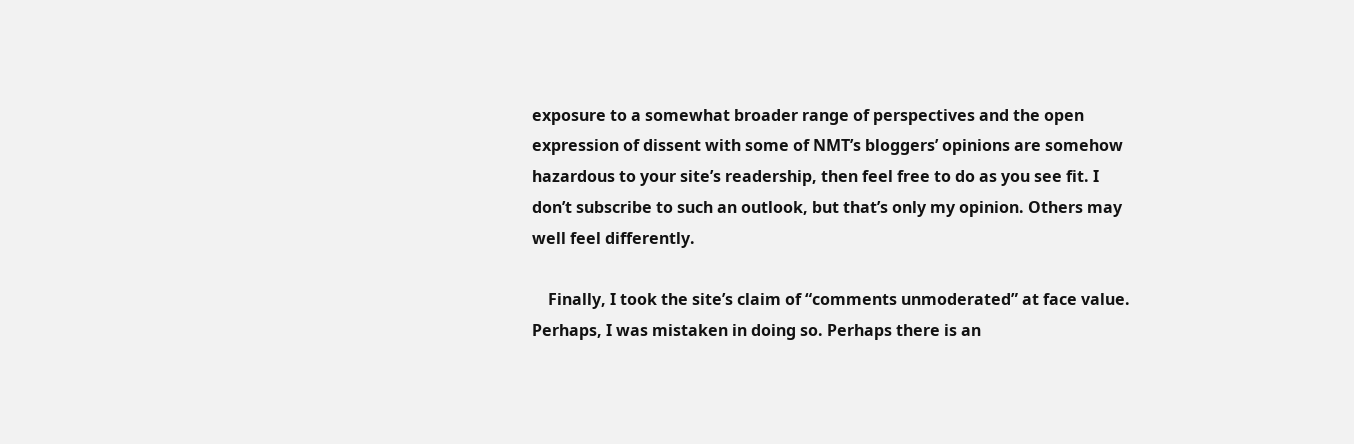exposure to a somewhat broader range of perspectives and the open expression of dissent with some of NMT’s bloggers’ opinions are somehow hazardous to your site’s readership, then feel free to do as you see fit. I don’t subscribe to such an outlook, but that’s only my opinion. Others may well feel differently.

    Finally, I took the site’s claim of “comments unmoderated” at face value. Perhaps, I was mistaken in doing so. Perhaps there is an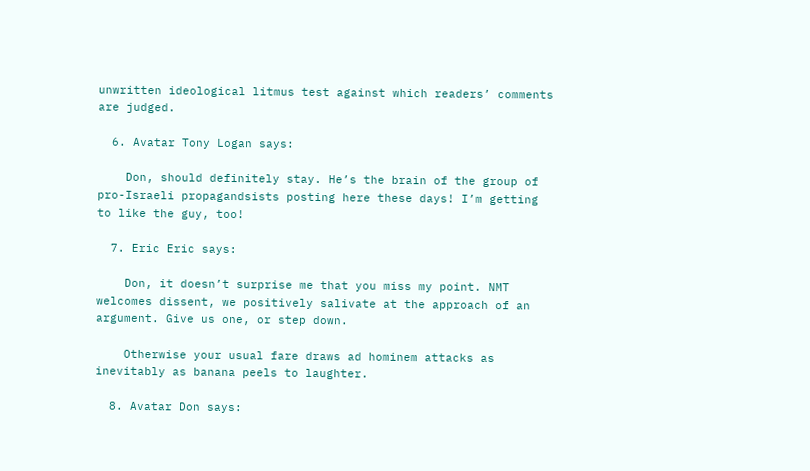unwritten ideological litmus test against which readers’ comments are judged.

  6. Avatar Tony Logan says:

    Don, should definitely stay. He’s the brain of the group of pro-Israeli propagandsists posting here these days! I’m getting to like the guy, too!

  7. Eric Eric says:

    Don, it doesn’t surprise me that you miss my point. NMT welcomes dissent, we positively salivate at the approach of an argument. Give us one, or step down.

    Otherwise your usual fare draws ad hominem attacks as inevitably as banana peels to laughter.

  8. Avatar Don says: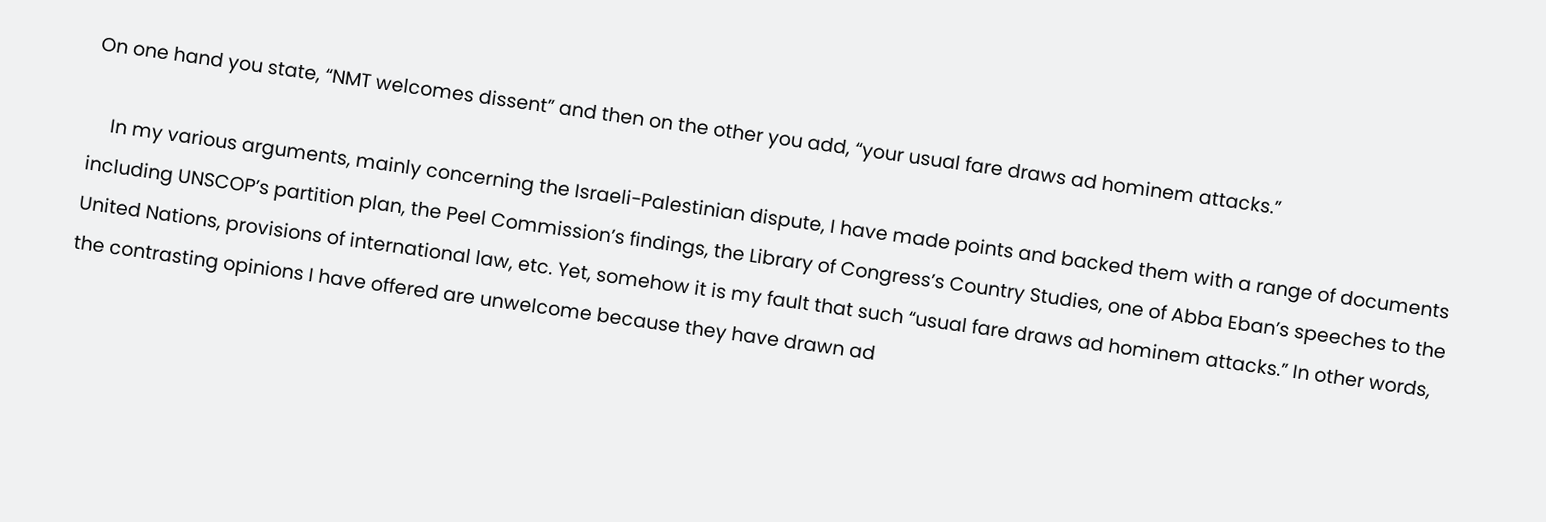On one hand you state, “NMT welcomes dissent” and then on the other you add, “your usual fare draws ad hominem attacks.”

    In my various arguments, mainly concerning the Israeli-Palestinian dispute, I have made points and backed them with a range of documents including UNSCOP’s partition plan, the Peel Commission’s findings, the Library of Congress’s Country Studies, one of Abba Eban’s speeches to the United Nations, provisions of international law, etc. Yet, somehow it is my fault that such “usual fare draws ad hominem attacks.” In other words, the contrasting opinions I have offered are unwelcome because they have drawn ad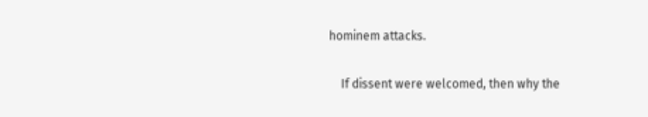hominem attacks.

    If dissent were welcomed, then why the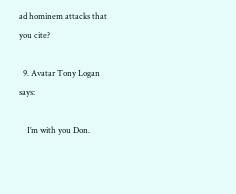ad hominem attacks that you cite?

  9. Avatar Tony Logan says:

    I’m with you Don.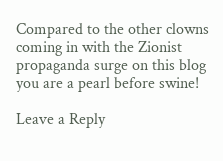Compared to the other clowns coming in with the Zionist propaganda surge on this blog you are a pearl before swine!

Leave a Reply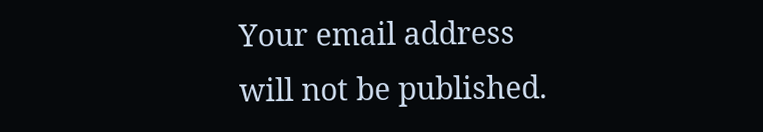Your email address will not be published.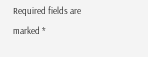Required fields are marked *